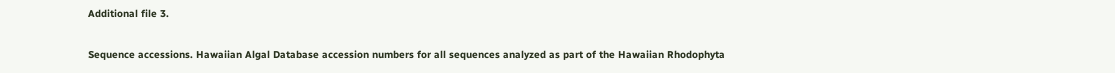Additional file 3.

Sequence accessions. Hawaiian Algal Database accession numbers for all sequences analyzed as part of the Hawaiian Rhodophyta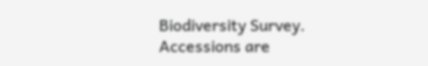Biodiversity Survey. Accessions are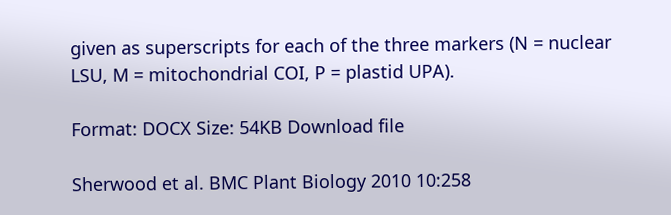given as superscripts for each of the three markers (N = nuclear LSU, M = mitochondrial COI, P = plastid UPA).

Format: DOCX Size: 54KB Download file

Sherwood et al. BMC Plant Biology 2010 10:258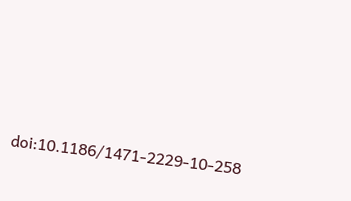doi:10.1186/1471-2229-10-258